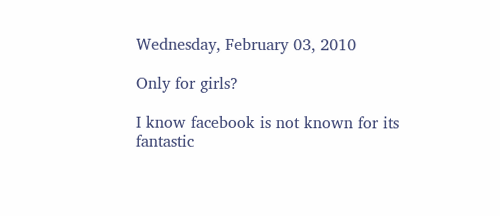Wednesday, February 03, 2010

Only for girls?

I know facebook is not known for its fantastic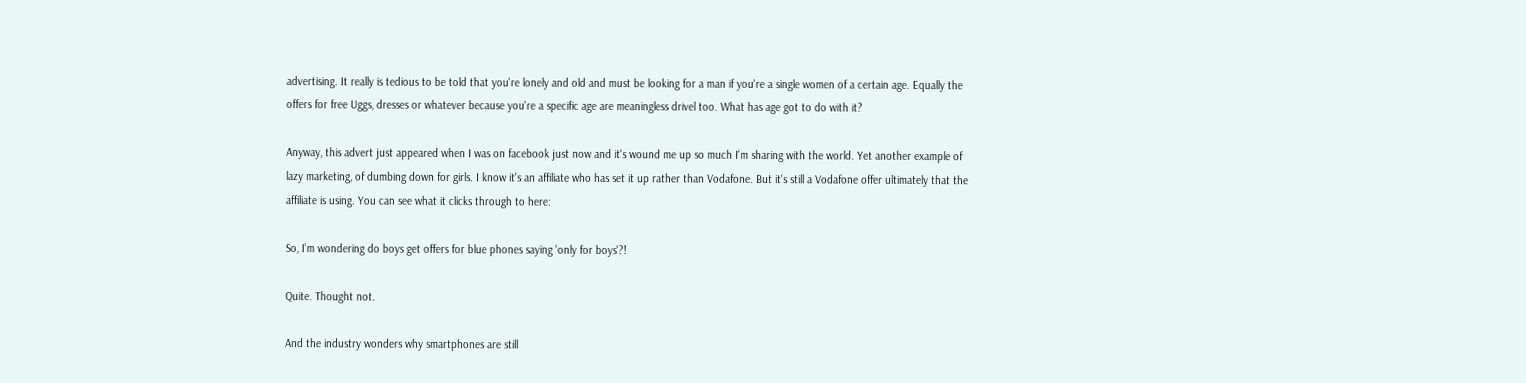advertising. It really is tedious to be told that you're lonely and old and must be looking for a man if you're a single women of a certain age. Equally the offers for free Uggs, dresses or whatever because you're a specific age are meaningless drivel too. What has age got to do with it?

Anyway, this advert just appeared when I was on facebook just now and it's wound me up so much I'm sharing with the world. Yet another example of lazy marketing, of dumbing down for girls. I know it's an affiliate who has set it up rather than Vodafone. But it's still a Vodafone offer ultimately that the affiliate is using. You can see what it clicks through to here:

So, I'm wondering do boys get offers for blue phones saying 'only for boys'?!

Quite. Thought not.

And the industry wonders why smartphones are still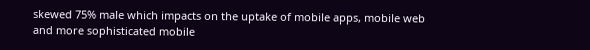skewed 75% male which impacts on the uptake of mobile apps, mobile web and more sophisticated mobile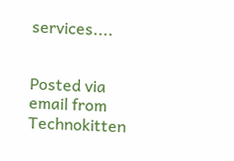services....


Posted via email from Technokitten